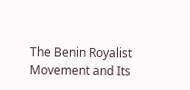The Benin Royalist Movement and Its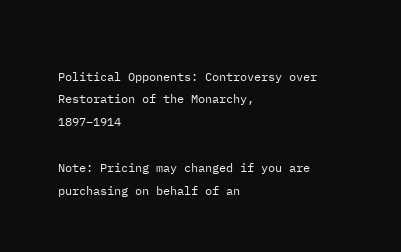Political Opponents: Controversy over Restoration of the Monarchy, 1897–1914

Note: Pricing may changed if you are purchasing on behalf of an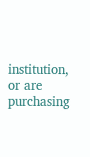institution, or are purchasing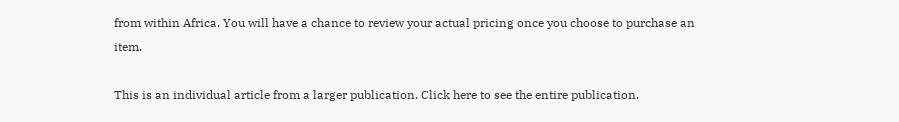from within Africa. You will have a chance to review your actual pricing once you choose to purchase an item.

This is an individual article from a larger publication. Click here to see the entire publication.